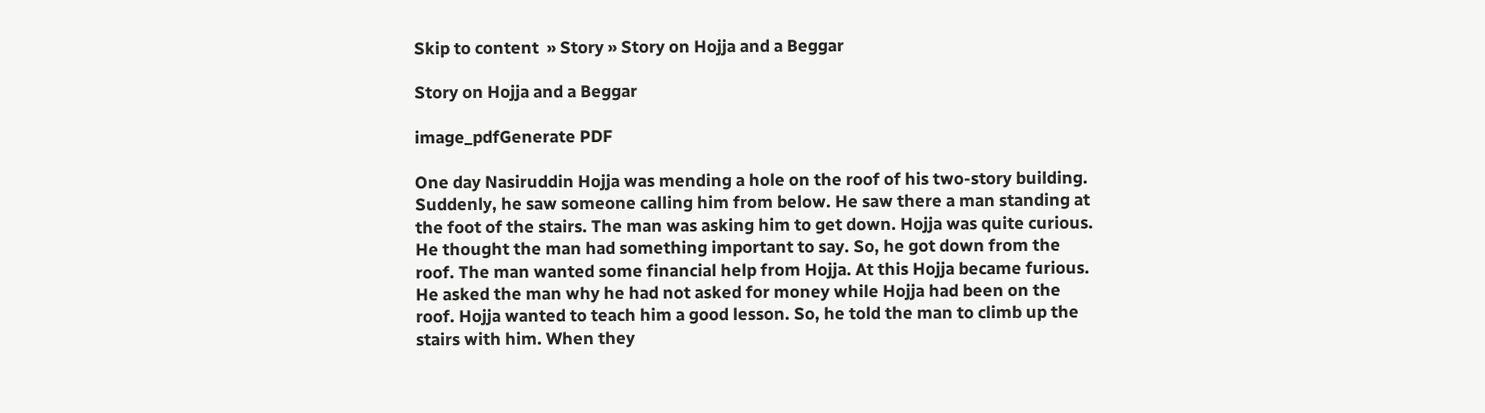Skip to content  » Story » Story on Hojja and a Beggar

Story on Hojja and a Beggar

image_pdfGenerate PDF

One day Nasiruddin Hojja was mending a hole on the roof of his two-story building. Suddenly, he saw someone calling him from below. He saw there a man standing at the foot of the stairs. The man was asking him to get down. Hojja was quite curious. He thought the man had something important to say. So, he got down from the roof. The man wanted some financial help from Hojja. At this Hojja became furious. He asked the man why he had not asked for money while Hojja had been on the roof. Hojja wanted to teach him a good lesson. So, he told the man to climb up the stairs with him. When they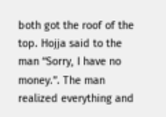both got the roof of the top. Hojja said to the man “Sorry, I have no money.”. The man realized everything and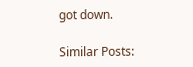got down.

Similar Posts: